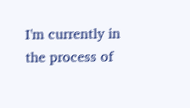I'm currently in the process of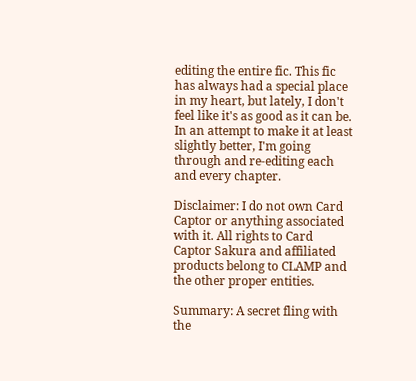editing the entire fic. This fic has always had a special place in my heart, but lately, I don't feel like it's as good as it can be. In an attempt to make it at least slightly better, I'm going through and re-editing each and every chapter.

Disclaimer: I do not own Card Captor or anything associated with it. All rights to Card Captor Sakura and affiliated products belong to CLAMP and the other proper entities.

Summary: A secret fling with the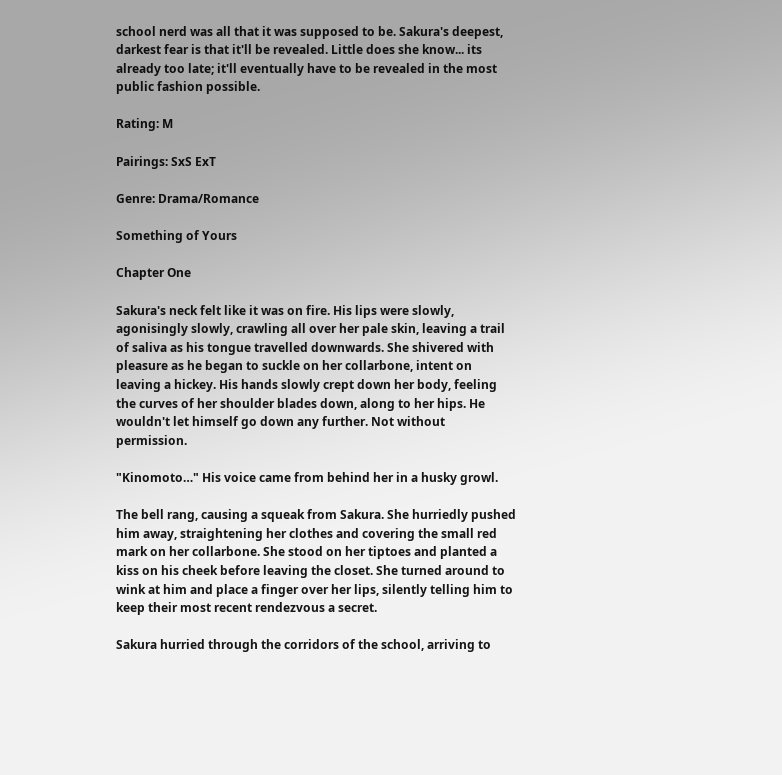school nerd was all that it was supposed to be. Sakura's deepest, darkest fear is that it'll be revealed. Little does she know... its already too late; it'll eventually have to be revealed in the most public fashion possible.

Rating: M

Pairings: SxS ExT

Genre: Drama/Romance

Something of Yours

Chapter One

Sakura's neck felt like it was on fire. His lips were slowly, agonisingly slowly, crawling all over her pale skin, leaving a trail of saliva as his tongue travelled downwards. She shivered with pleasure as he began to suckle on her collarbone, intent on leaving a hickey. His hands slowly crept down her body, feeling the curves of her shoulder blades down, along to her hips. He wouldn't let himself go down any further. Not without permission.

"Kinomoto…" His voice came from behind her in a husky growl.

The bell rang, causing a squeak from Sakura. She hurriedly pushed him away, straightening her clothes and covering the small red mark on her collarbone. She stood on her tiptoes and planted a kiss on his cheek before leaving the closet. She turned around to wink at him and place a finger over her lips, silently telling him to keep their most recent rendezvous a secret.

Sakura hurried through the corridors of the school, arriving to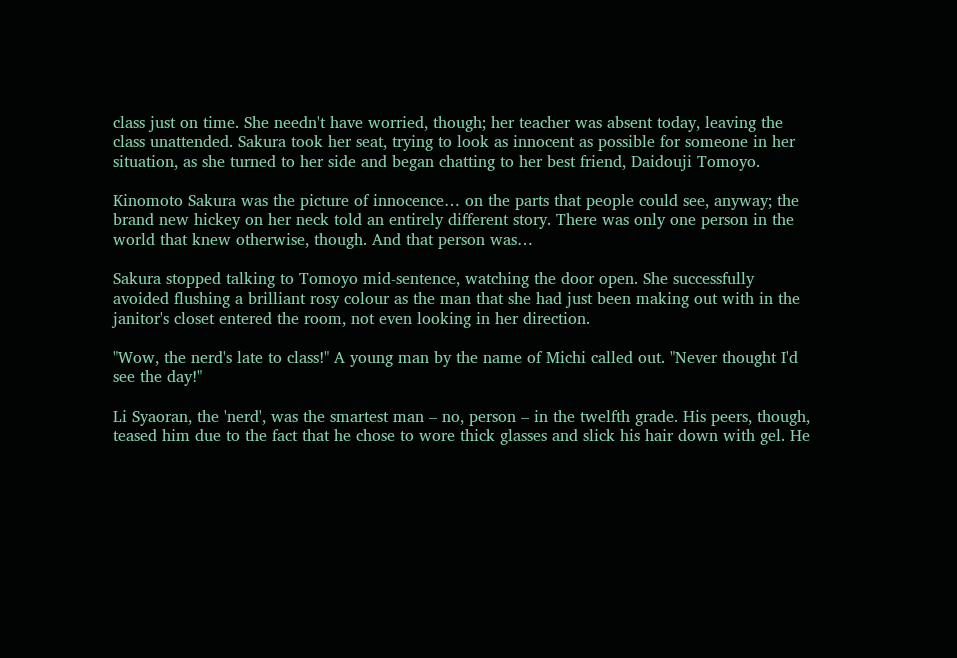class just on time. She needn't have worried, though; her teacher was absent today, leaving the class unattended. Sakura took her seat, trying to look as innocent as possible for someone in her situation, as she turned to her side and began chatting to her best friend, Daidouji Tomoyo.

Kinomoto Sakura was the picture of innocence… on the parts that people could see, anyway; the brand new hickey on her neck told an entirely different story. There was only one person in the world that knew otherwise, though. And that person was…

Sakura stopped talking to Tomoyo mid-sentence, watching the door open. She successfully avoided flushing a brilliant rosy colour as the man that she had just been making out with in the janitor's closet entered the room, not even looking in her direction.

"Wow, the nerd's late to class!" A young man by the name of Michi called out. "Never thought I'd see the day!"

Li Syaoran, the 'nerd', was the smartest man – no, person – in the twelfth grade. His peers, though, teased him due to the fact that he chose to wore thick glasses and slick his hair down with gel. He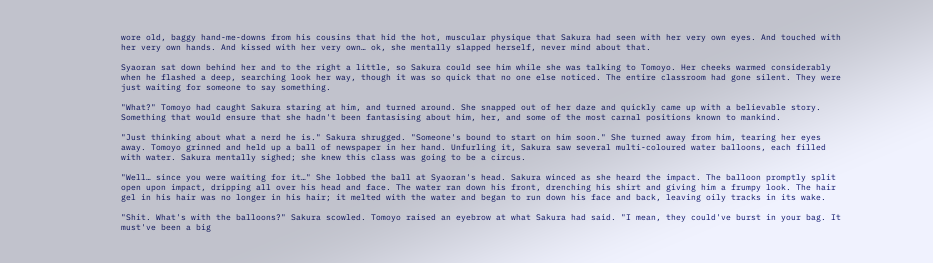wore old, baggy hand-me-downs from his cousins that hid the hot, muscular physique that Sakura had seen with her very own eyes. And touched with her very own hands. And kissed with her very own… ok, she mentally slapped herself, never mind about that.

Syaoran sat down behind her and to the right a little, so Sakura could see him while she was talking to Tomoyo. Her cheeks warmed considerably when he flashed a deep, searching look her way, though it was so quick that no one else noticed. The entire classroom had gone silent. They were just waiting for someone to say something.

"What?" Tomoyo had caught Sakura staring at him, and turned around. She snapped out of her daze and quickly came up with a believable story. Something that would ensure that she hadn't been fantasising about him, her, and some of the most carnal positions known to mankind.

"Just thinking about what a nerd he is." Sakura shrugged. "Someone's bound to start on him soon." She turned away from him, tearing her eyes away. Tomoyo grinned and held up a ball of newspaper in her hand. Unfurling it, Sakura saw several multi-coloured water balloons, each filled with water. Sakura mentally sighed; she knew this class was going to be a circus.

"Well… since you were waiting for it…" She lobbed the ball at Syaoran's head. Sakura winced as she heard the impact. The balloon promptly split open upon impact, dripping all over his head and face. The water ran down his front, drenching his shirt and giving him a frumpy look. The hair gel in his hair was no longer in his hair; it melted with the water and began to run down his face and back, leaving oily tracks in its wake.

"Shit. What's with the balloons?" Sakura scowled. Tomoyo raised an eyebrow at what Sakura had said. "I mean, they could've burst in your bag. It must've been a big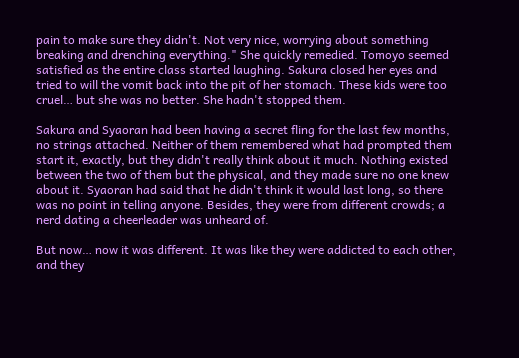pain to make sure they didn't. Not very nice, worrying about something breaking and drenching everything." She quickly remedied. Tomoyo seemed satisfied as the entire class started laughing. Sakura closed her eyes and tried to will the vomit back into the pit of her stomach. These kids were too cruel… but she was no better. She hadn't stopped them.

Sakura and Syaoran had been having a secret fling for the last few months, no strings attached. Neither of them remembered what had prompted them start it, exactly, but they didn't really think about it much. Nothing existed between the two of them but the physical, and they made sure no one knew about it. Syaoran had said that he didn't think it would last long, so there was no point in telling anyone. Besides, they were from different crowds; a nerd dating a cheerleader was unheard of.

But now… now it was different. It was like they were addicted to each other, and they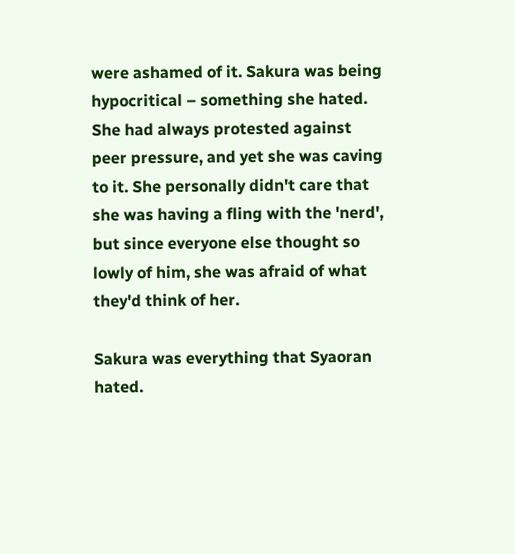were ashamed of it. Sakura was being hypocritical – something she hated. She had always protested against peer pressure, and yet she was caving to it. She personally didn't care that she was having a fling with the 'nerd', but since everyone else thought so lowly of him, she was afraid of what they'd think of her.

Sakura was everything that Syaoran hated.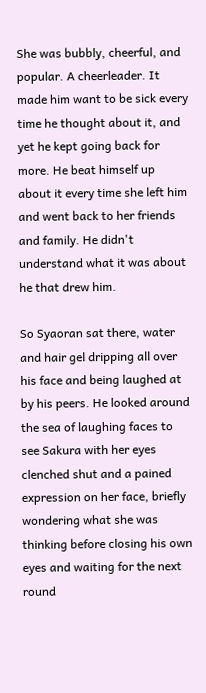She was bubbly, cheerful, and popular. A cheerleader. It made him want to be sick every time he thought about it, and yet he kept going back for more. He beat himself up about it every time she left him and went back to her friends and family. He didn't understand what it was about he that drew him.

So Syaoran sat there, water and hair gel dripping all over his face and being laughed at by his peers. He looked around the sea of laughing faces to see Sakura with her eyes clenched shut and a pained expression on her face, briefly wondering what she was thinking before closing his own eyes and waiting for the next round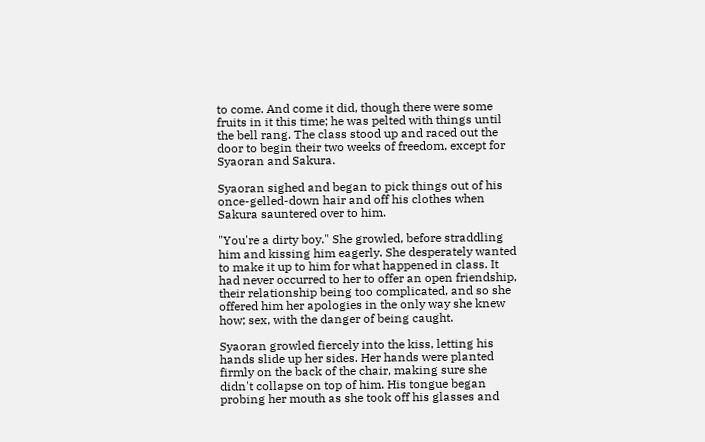to come. And come it did, though there were some fruits in it this time; he was pelted with things until the bell rang. The class stood up and raced out the door to begin their two weeks of freedom, except for Syaoran and Sakura.

Syaoran sighed and began to pick things out of his once-gelled-down hair and off his clothes when Sakura sauntered over to him.

"You're a dirty boy." She growled, before straddling him and kissing him eagerly. She desperately wanted to make it up to him for what happened in class. It had never occurred to her to offer an open friendship, their relationship being too complicated, and so she offered him her apologies in the only way she knew how; sex, with the danger of being caught.

Syaoran growled fiercely into the kiss, letting his hands slide up her sides. Her hands were planted firmly on the back of the chair, making sure she didn't collapse on top of him. His tongue began probing her mouth as she took off his glasses and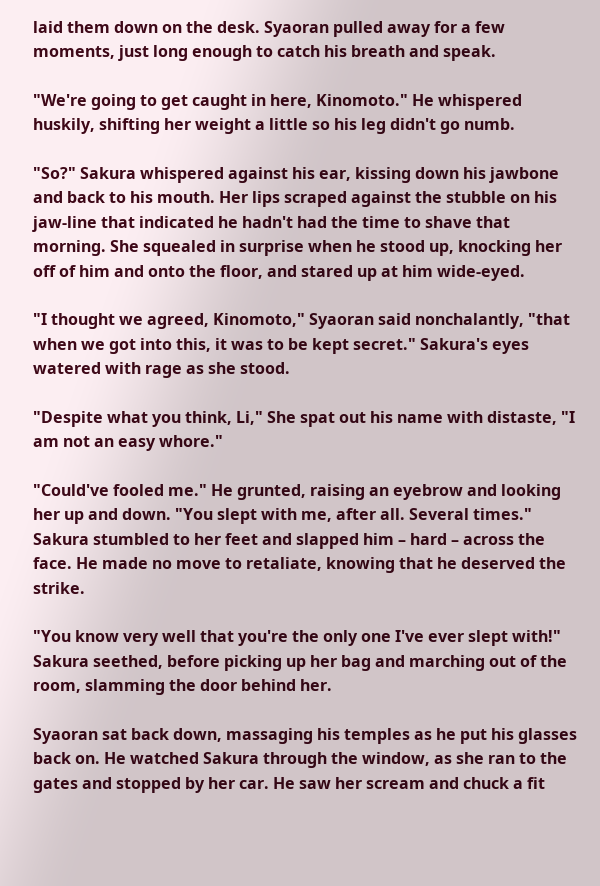laid them down on the desk. Syaoran pulled away for a few moments, just long enough to catch his breath and speak.

"We're going to get caught in here, Kinomoto." He whispered huskily, shifting her weight a little so his leg didn't go numb.

"So?" Sakura whispered against his ear, kissing down his jawbone and back to his mouth. Her lips scraped against the stubble on his jaw-line that indicated he hadn't had the time to shave that morning. She squealed in surprise when he stood up, knocking her off of him and onto the floor, and stared up at him wide-eyed.

"I thought we agreed, Kinomoto," Syaoran said nonchalantly, "that when we got into this, it was to be kept secret." Sakura's eyes watered with rage as she stood.

"Despite what you think, Li," She spat out his name with distaste, "I am not an easy whore."

"Could've fooled me." He grunted, raising an eyebrow and looking her up and down. "You slept with me, after all. Several times." Sakura stumbled to her feet and slapped him – hard – across the face. He made no move to retaliate, knowing that he deserved the strike.

"You know very well that you're the only one I've ever slept with!" Sakura seethed, before picking up her bag and marching out of the room, slamming the door behind her.

Syaoran sat back down, massaging his temples as he put his glasses back on. He watched Sakura through the window, as she ran to the gates and stopped by her car. He saw her scream and chuck a fit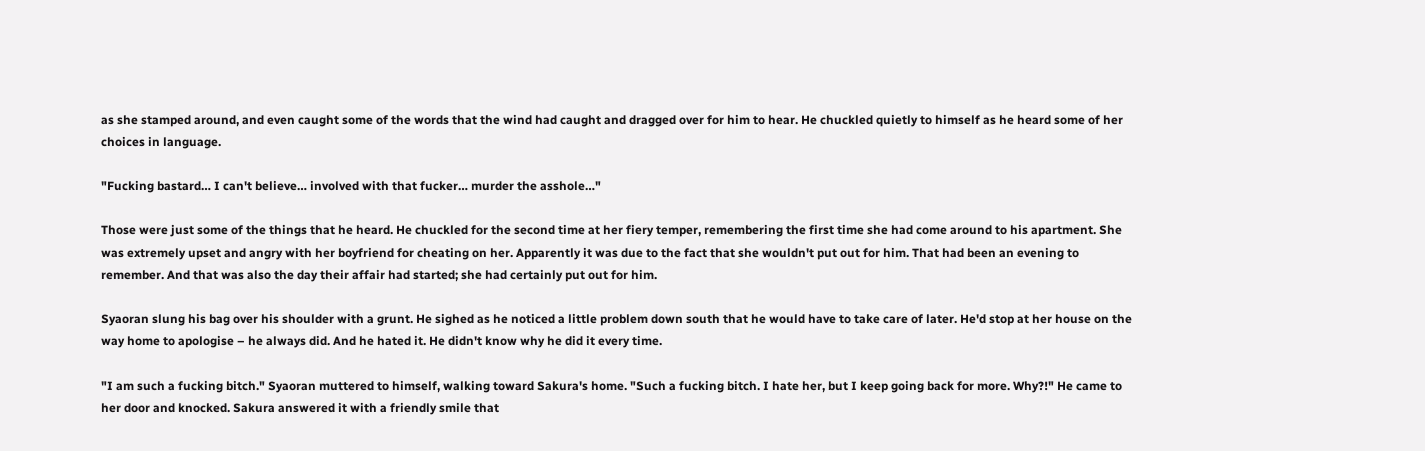as she stamped around, and even caught some of the words that the wind had caught and dragged over for him to hear. He chuckled quietly to himself as he heard some of her choices in language.

"Fucking bastard… I can't believe… involved with that fucker… murder the asshole…"

Those were just some of the things that he heard. He chuckled for the second time at her fiery temper, remembering the first time she had come around to his apartment. She was extremely upset and angry with her boyfriend for cheating on her. Apparently it was due to the fact that she wouldn't put out for him. That had been an evening to remember. And that was also the day their affair had started; she had certainly put out for him.

Syaoran slung his bag over his shoulder with a grunt. He sighed as he noticed a little problem down south that he would have to take care of later. He'd stop at her house on the way home to apologise – he always did. And he hated it. He didn't know why he did it every time.

"I am such a fucking bitch." Syaoran muttered to himself, walking toward Sakura's home. "Such a fucking bitch. I hate her, but I keep going back for more. Why?!" He came to her door and knocked. Sakura answered it with a friendly smile that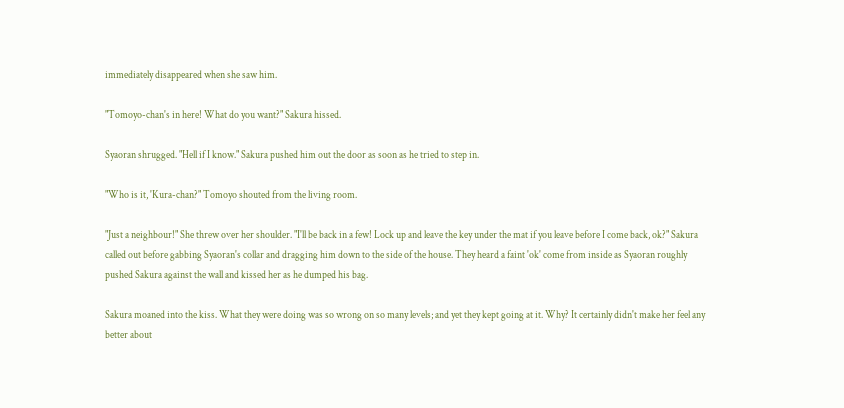immediately disappeared when she saw him.

"Tomoyo-chan's in here! What do you want?" Sakura hissed.

Syaoran shrugged. "Hell if I know." Sakura pushed him out the door as soon as he tried to step in.

"Who is it, 'Kura-chan?" Tomoyo shouted from the living room.

"Just a neighbour!" She threw over her shoulder. "I'll be back in a few! Lock up and leave the key under the mat if you leave before I come back, ok?" Sakura called out before gabbing Syaoran's collar and dragging him down to the side of the house. They heard a faint 'ok' come from inside as Syaoran roughly pushed Sakura against the wall and kissed her as he dumped his bag.

Sakura moaned into the kiss. What they were doing was so wrong on so many levels; and yet they kept going at it. Why? It certainly didn't make her feel any better about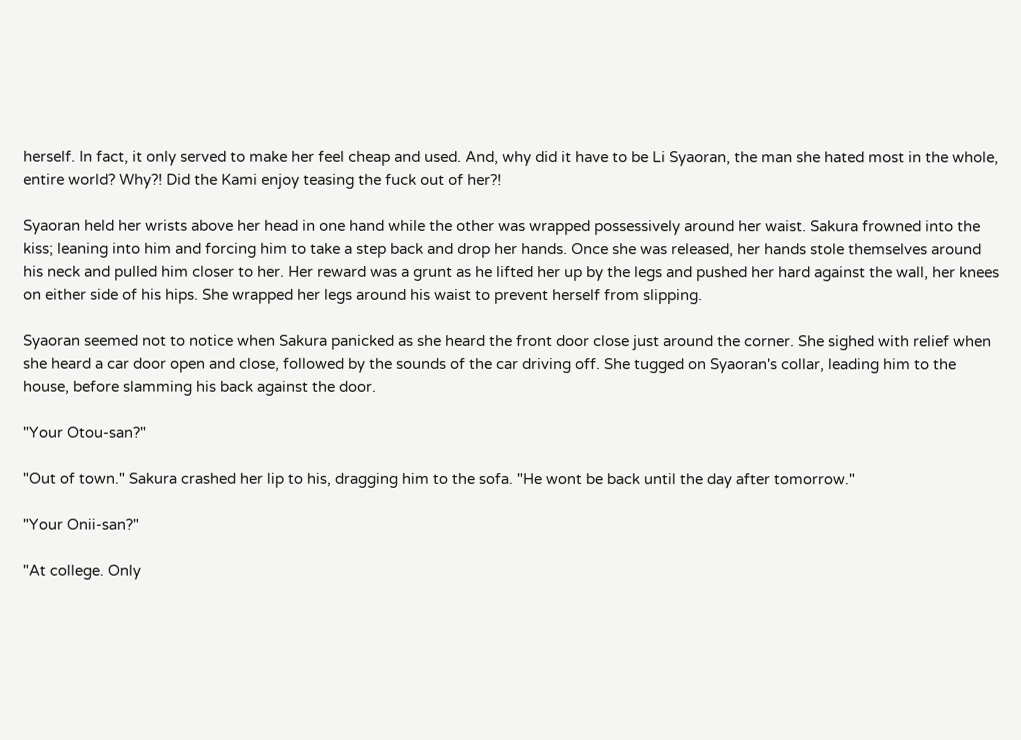herself. In fact, it only served to make her feel cheap and used. And, why did it have to be Li Syaoran, the man she hated most in the whole, entire world? Why?! Did the Kami enjoy teasing the fuck out of her?!

Syaoran held her wrists above her head in one hand while the other was wrapped possessively around her waist. Sakura frowned into the kiss; leaning into him and forcing him to take a step back and drop her hands. Once she was released, her hands stole themselves around his neck and pulled him closer to her. Her reward was a grunt as he lifted her up by the legs and pushed her hard against the wall, her knees on either side of his hips. She wrapped her legs around his waist to prevent herself from slipping.

Syaoran seemed not to notice when Sakura panicked as she heard the front door close just around the corner. She sighed with relief when she heard a car door open and close, followed by the sounds of the car driving off. She tugged on Syaoran's collar, leading him to the house, before slamming his back against the door.

"Your Otou-san?"

"Out of town." Sakura crashed her lip to his, dragging him to the sofa. "He wont be back until the day after tomorrow."

"Your Onii-san?"

"At college. Only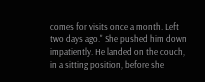comes for visits once a month. Left two days ago." She pushed him down impatiently. He landed on the couch, in a sitting position, before she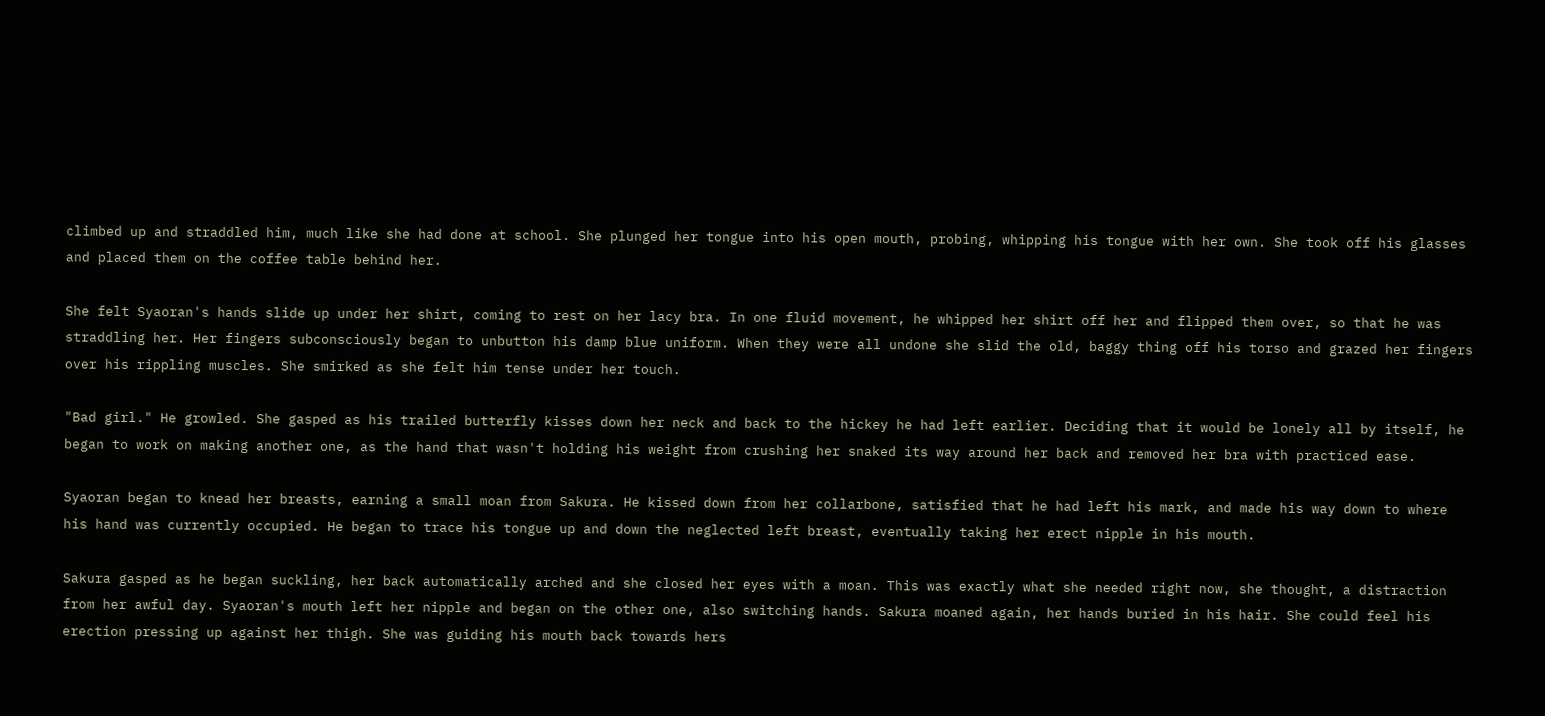climbed up and straddled him, much like she had done at school. She plunged her tongue into his open mouth, probing, whipping his tongue with her own. She took off his glasses and placed them on the coffee table behind her.

She felt Syaoran's hands slide up under her shirt, coming to rest on her lacy bra. In one fluid movement, he whipped her shirt off her and flipped them over, so that he was straddling her. Her fingers subconsciously began to unbutton his damp blue uniform. When they were all undone she slid the old, baggy thing off his torso and grazed her fingers over his rippling muscles. She smirked as she felt him tense under her touch.

"Bad girl." He growled. She gasped as his trailed butterfly kisses down her neck and back to the hickey he had left earlier. Deciding that it would be lonely all by itself, he began to work on making another one, as the hand that wasn't holding his weight from crushing her snaked its way around her back and removed her bra with practiced ease.

Syaoran began to knead her breasts, earning a small moan from Sakura. He kissed down from her collarbone, satisfied that he had left his mark, and made his way down to where his hand was currently occupied. He began to trace his tongue up and down the neglected left breast, eventually taking her erect nipple in his mouth.

Sakura gasped as he began suckling, her back automatically arched and she closed her eyes with a moan. This was exactly what she needed right now, she thought, a distraction from her awful day. Syaoran's mouth left her nipple and began on the other one, also switching hands. Sakura moaned again, her hands buried in his hair. She could feel his erection pressing up against her thigh. She was guiding his mouth back towards hers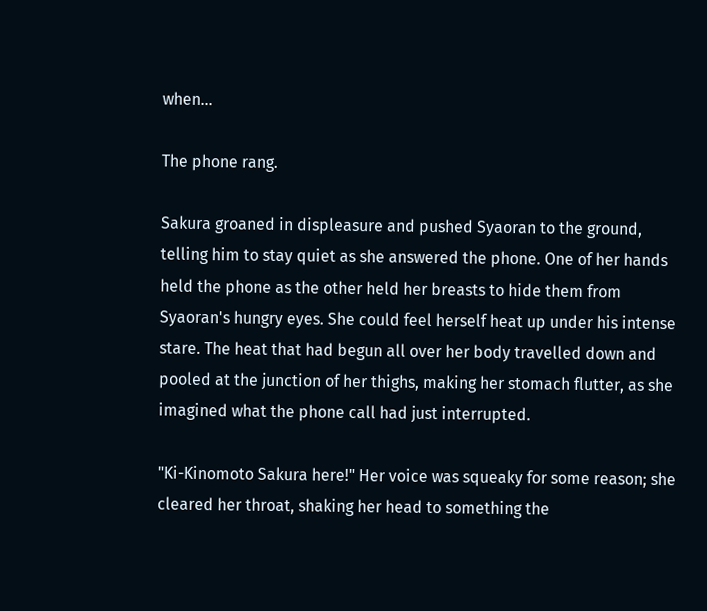when…

The phone rang.

Sakura groaned in displeasure and pushed Syaoran to the ground, telling him to stay quiet as she answered the phone. One of her hands held the phone as the other held her breasts to hide them from Syaoran's hungry eyes. She could feel herself heat up under his intense stare. The heat that had begun all over her body travelled down and pooled at the junction of her thighs, making her stomach flutter, as she imagined what the phone call had just interrupted.

"Ki-Kinomoto Sakura here!" Her voice was squeaky for some reason; she cleared her throat, shaking her head to something the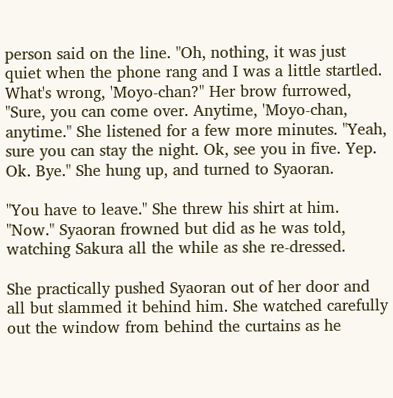person said on the line. "Oh, nothing, it was just quiet when the phone rang and I was a little startled. What's wrong, 'Moyo-chan?" Her brow furrowed, "Sure, you can come over. Anytime, 'Moyo-chan, anytime." She listened for a few more minutes. "Yeah, sure you can stay the night. Ok, see you in five. Yep. Ok. Bye." She hung up, and turned to Syaoran.

"You have to leave." She threw his shirt at him. "Now." Syaoran frowned but did as he was told, watching Sakura all the while as she re-dressed.

She practically pushed Syaoran out of her door and all but slammed it behind him. She watched carefully out the window from behind the curtains as he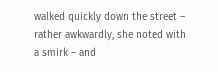walked quickly down the street – rather awkwardly, she noted with a smirk – and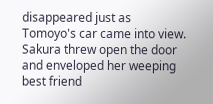disappeared just as Tomoyo's car came into view. Sakura threw open the door and enveloped her weeping best friend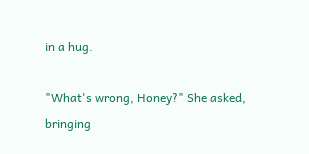in a hug.

"What's wrong, Honey?" She asked, bringing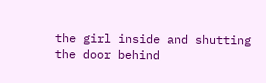the girl inside and shutting the door behind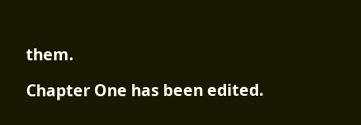them.

Chapter One has been edited.